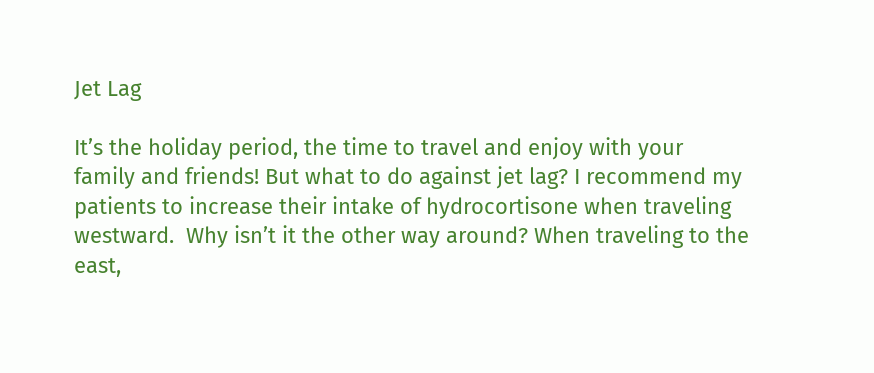Jet Lag

It’s the holiday period, the time to travel and enjoy with your family and friends! But what to do against jet lag? I recommend my patients to increase their intake of hydrocortisone when traveling westward.  Why isn’t it the other way around? When traveling to the east,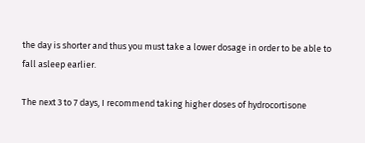the day is shorter and thus you must take a lower dosage in order to be able to fall asleep earlier.

The next 3 to 7 days, I recommend taking higher doses of hydrocortisone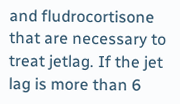and fludrocortisone that are necessary to treat jetlag. If the jet lag is more than 6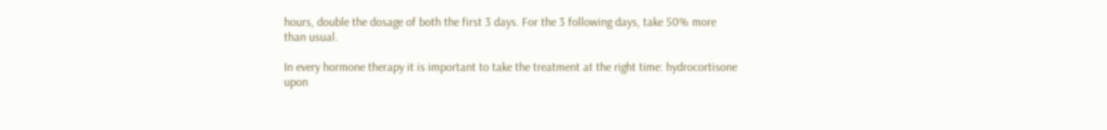hours, double the dosage of both the first 3 days. For the 3 following days, take 50% more than usual.

In every hormone therapy it is important to take the treatment at the right time: hydrocortisone upon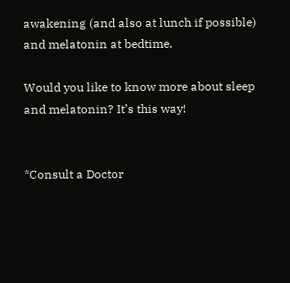awakening (and also at lunch if possible) and melatonin at bedtime.

Would you like to know more about sleep and melatonin? It’s this way!


*Consult a Doctor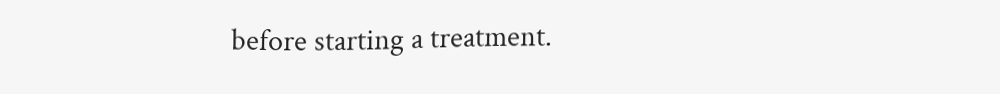before starting a treatment.